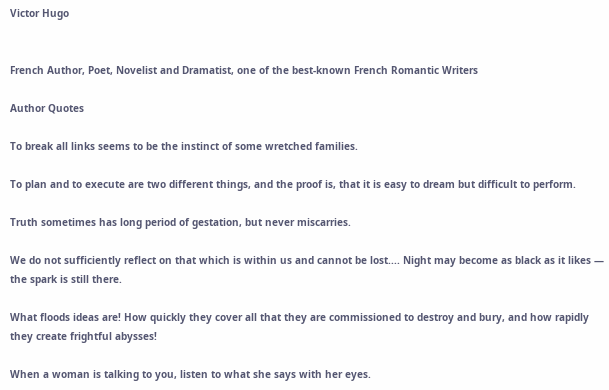Victor Hugo


French Author, Poet, Novelist and Dramatist, one of the best-known French Romantic Writers

Author Quotes

To break all links seems to be the instinct of some wretched families.

To plan and to execute are two different things, and the proof is, that it is easy to dream but difficult to perform.

Truth sometimes has long period of gestation, but never miscarries.

We do not sufficiently reflect on that which is within us and cannot be lost.... Night may become as black as it likes — the spark is still there.

What floods ideas are! How quickly they cover all that they are commissioned to destroy and bury, and how rapidly they create frightful abysses!

When a woman is talking to you, listen to what she says with her eyes.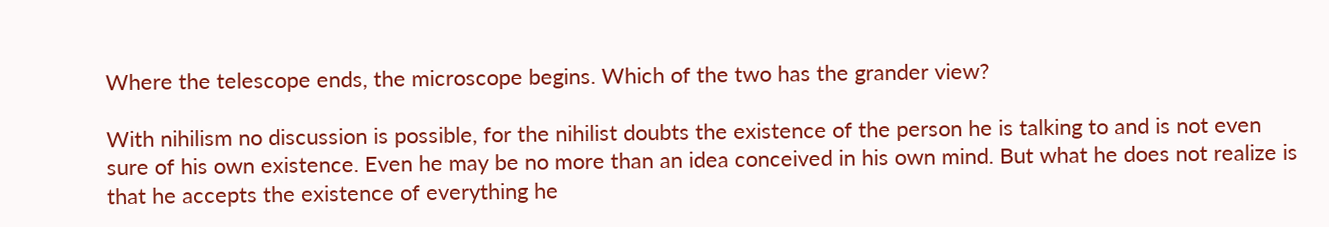Where the telescope ends, the microscope begins. Which of the two has the grander view?

With nihilism no discussion is possible, for the nihilist doubts the existence of the person he is talking to and is not even sure of his own existence. Even he may be no more than an idea conceived in his own mind. But what he does not realize is that he accepts the existence of everything he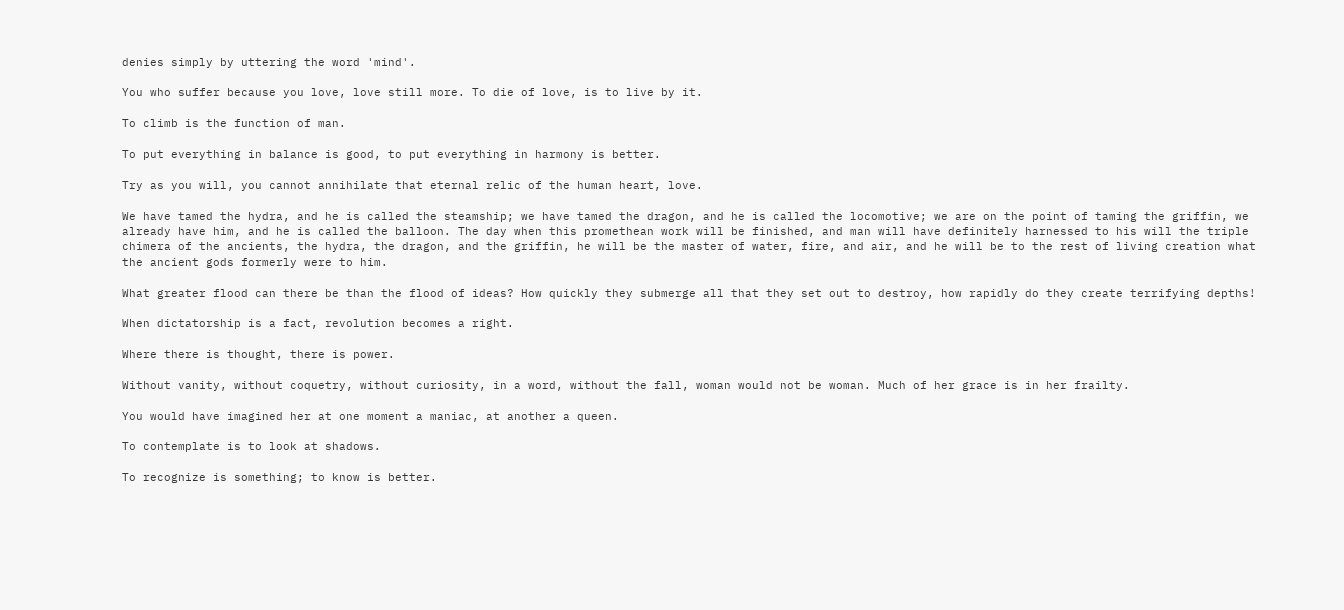denies simply by uttering the word 'mind'.

You who suffer because you love, love still more. To die of love, is to live by it.

To climb is the function of man.

To put everything in balance is good, to put everything in harmony is better.

Try as you will, you cannot annihilate that eternal relic of the human heart, love.

We have tamed the hydra, and he is called the steamship; we have tamed the dragon, and he is called the locomotive; we are on the point of taming the griffin, we already have him, and he is called the balloon. The day when this promethean work will be finished, and man will have definitely harnessed to his will the triple chimera of the ancients, the hydra, the dragon, and the griffin, he will be the master of water, fire, and air, and he will be to the rest of living creation what the ancient gods formerly were to him.

What greater flood can there be than the flood of ideas? How quickly they submerge all that they set out to destroy, how rapidly do they create terrifying depths!

When dictatorship is a fact, revolution becomes a right.

Where there is thought, there is power.

Without vanity, without coquetry, without curiosity, in a word, without the fall, woman would not be woman. Much of her grace is in her frailty.

You would have imagined her at one moment a maniac, at another a queen.

To contemplate is to look at shadows.

To recognize is something; to know is better.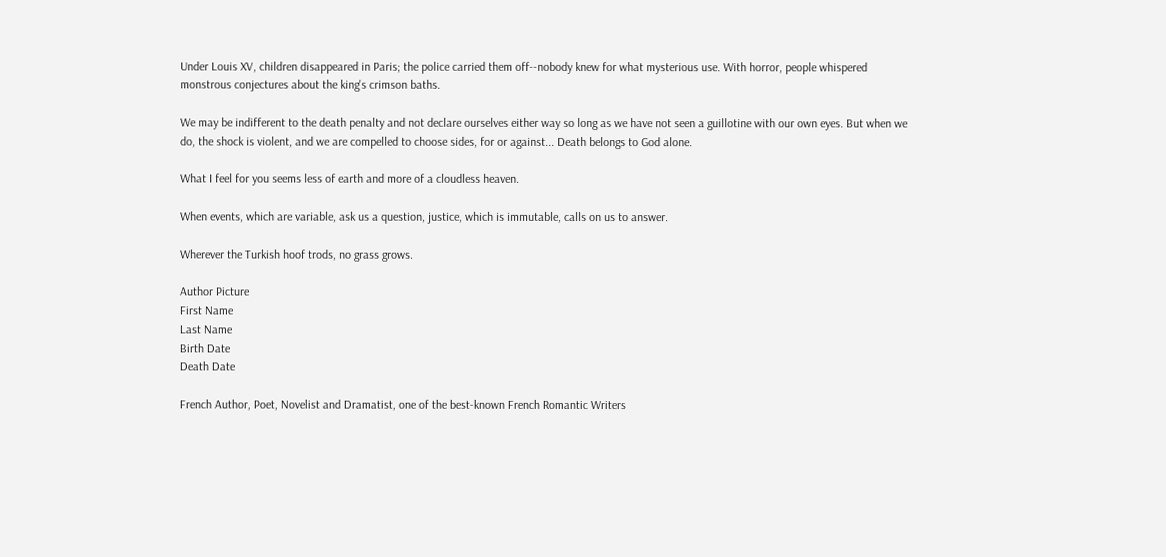Under Louis XV, children disappeared in Paris; the police carried them off--nobody knew for what mysterious use. With horror, people whispered monstrous conjectures about the king's crimson baths.

We may be indifferent to the death penalty and not declare ourselves either way so long as we have not seen a guillotine with our own eyes. But when we do, the shock is violent, and we are compelled to choose sides, for or against... Death belongs to God alone.

What I feel for you seems less of earth and more of a cloudless heaven.

When events, which are variable, ask us a question, justice, which is immutable, calls on us to answer.

Wherever the Turkish hoof trods, no grass grows.

Author Picture
First Name
Last Name
Birth Date
Death Date

French Author, Poet, Novelist and Dramatist, one of the best-known French Romantic Writers